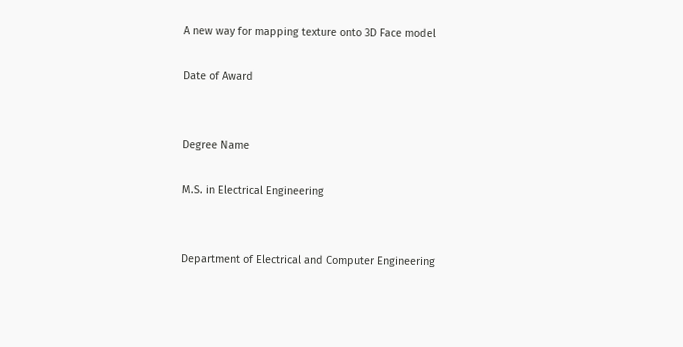A new way for mapping texture onto 3D Face model

Date of Award


Degree Name

M.S. in Electrical Engineering


Department of Electrical and Computer Engineering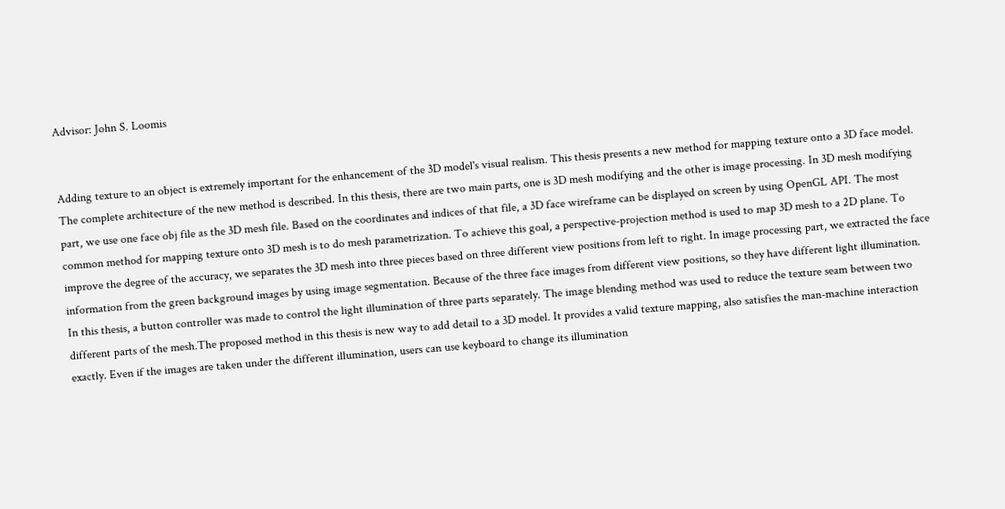Advisor: John S. Loomis


Adding texture to an object is extremely important for the enhancement of the 3D model's visual realism. This thesis presents a new method for mapping texture onto a 3D face model. The complete architecture of the new method is described. In this thesis, there are two main parts, one is 3D mesh modifying and the other is image processing. In 3D mesh modifying part, we use one face obj file as the 3D mesh file. Based on the coordinates and indices of that file, a 3D face wireframe can be displayed on screen by using OpenGL API. The most common method for mapping texture onto 3D mesh is to do mesh parametrization. To achieve this goal, a perspective-projection method is used to map 3D mesh to a 2D plane. To improve the degree of the accuracy, we separates the 3D mesh into three pieces based on three different view positions from left to right. In image processing part, we extracted the face information from the green background images by using image segmentation. Because of the three face images from different view positions, so they have different light illumination. In this thesis, a button controller was made to control the light illumination of three parts separately. The image blending method was used to reduce the texture seam between two different parts of the mesh.The proposed method in this thesis is new way to add detail to a 3D model. It provides a valid texture mapping, also satisfies the man-machine interaction exactly. Even if the images are taken under the different illumination, users can use keyboard to change its illumination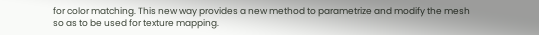for color matching. This new way provides a new method to parametrize and modify the mesh so as to be used for texture mapping.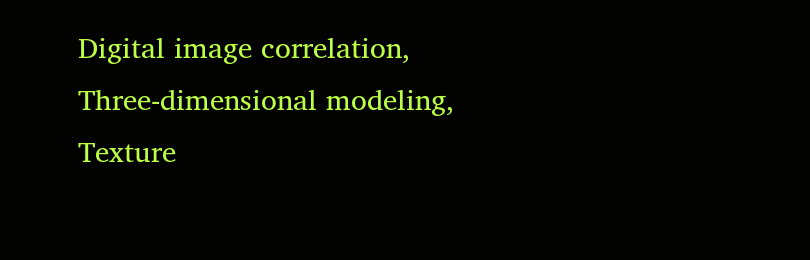Digital image correlation, Three-dimensional modeling, Texture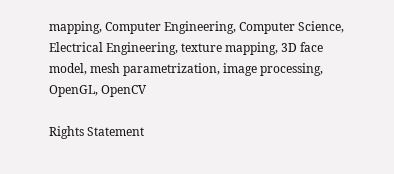mapping, Computer Engineering, Computer Science, Electrical Engineering, texture mapping, 3D face model, mesh parametrization, image processing, OpenGL, OpenCV

Rights Statement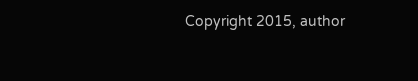Copyright 2015, author